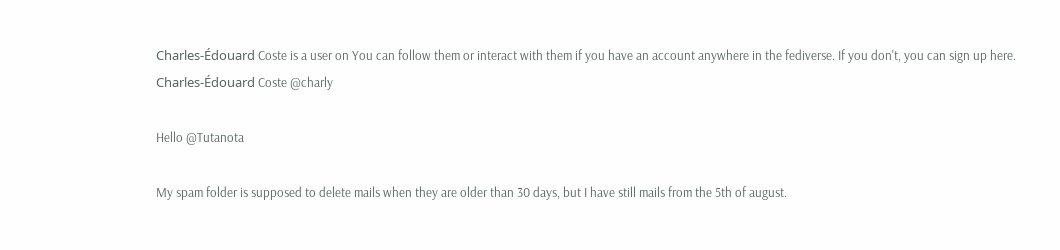Charles-Édouard Coste is a user on You can follow them or interact with them if you have an account anywhere in the fediverse. If you don't, you can sign up here.
Charles-Édouard Coste @charly

Hello @Tutanota

My spam folder is supposed to delete mails when they are older than 30 days, but I have still mails from the 5th of august.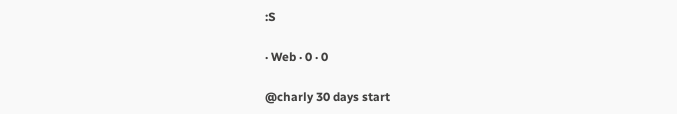:S

· Web · 0 · 0

@charly 30 days start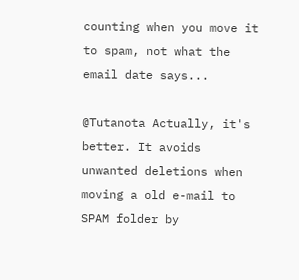counting when you move it to spam, not what the email date says...

@Tutanota Actually, it's better. It avoids unwanted deletions when moving a old e-mail to SPAM folder by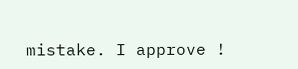mistake. I approve !